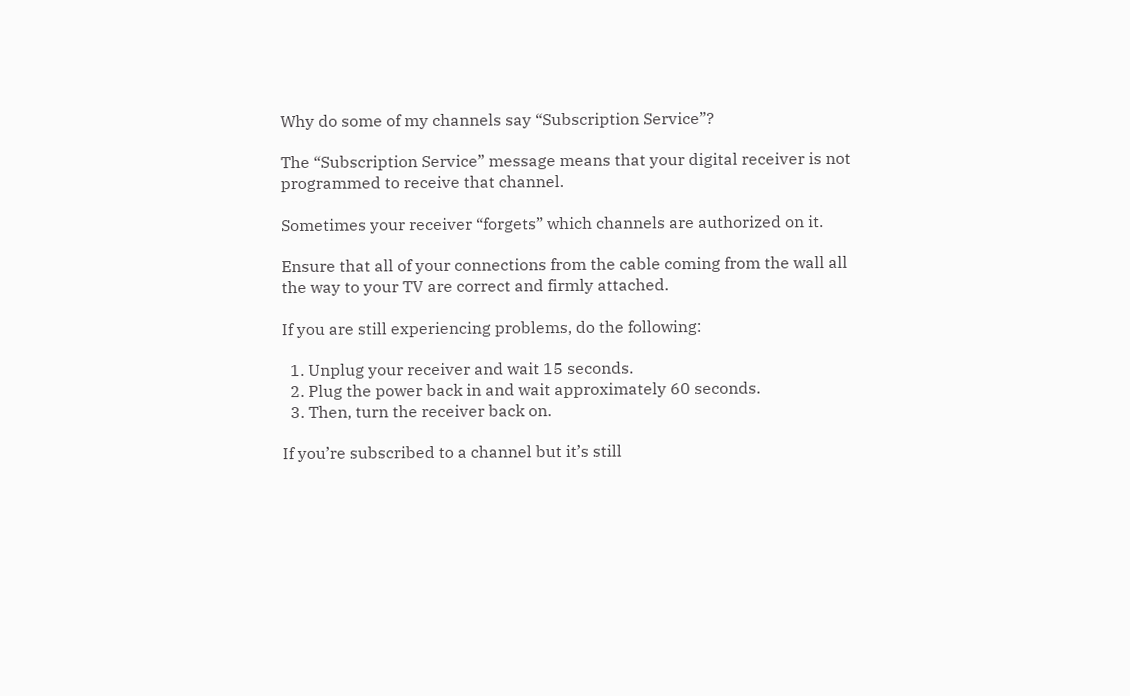Why do some of my channels say “Subscription Service”?

The “Subscription Service” message means that your digital receiver is not programmed to receive that channel.

Sometimes your receiver “forgets” which channels are authorized on it.

Ensure that all of your connections from the cable coming from the wall all the way to your TV are correct and firmly attached.

If you are still experiencing problems, do the following:

  1. Unplug your receiver and wait 15 seconds.
  2. Plug the power back in and wait approximately 60 seconds.
  3. Then, turn the receiver back on.

If you’re subscribed to a channel but it’s still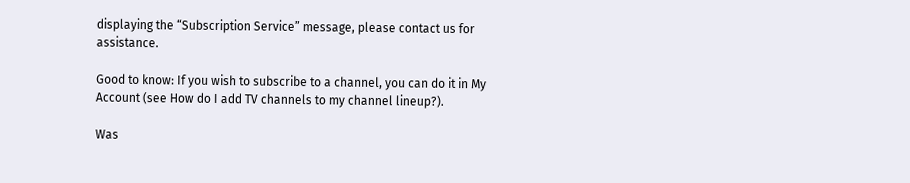displaying the “Subscription Service” message, please contact us for assistance.

Good to know: If you wish to subscribe to a channel, you can do it in My Account (see How do I add TV channels to my channel lineup?).

Was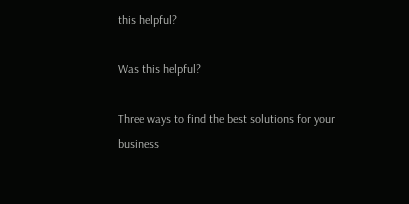this helpful?

Was this helpful?

Three ways to find the best solutions for your business